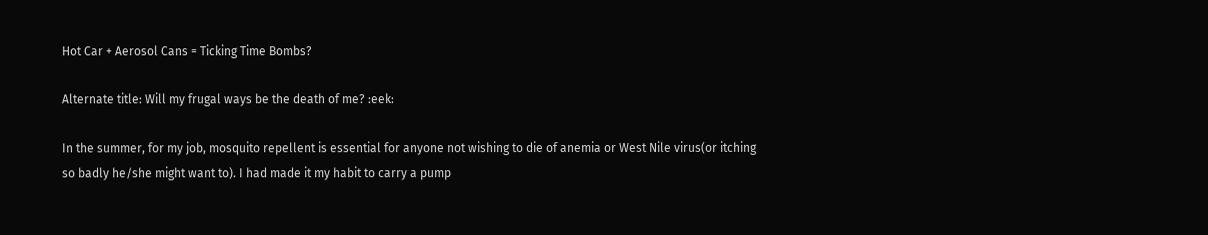Hot Car + Aerosol Cans = Ticking Time Bombs?

Alternate title: Will my frugal ways be the death of me? :eek:

In the summer, for my job, mosquito repellent is essential for anyone not wishing to die of anemia or West Nile virus(or itching so badly he/she might want to). I had made it my habit to carry a pump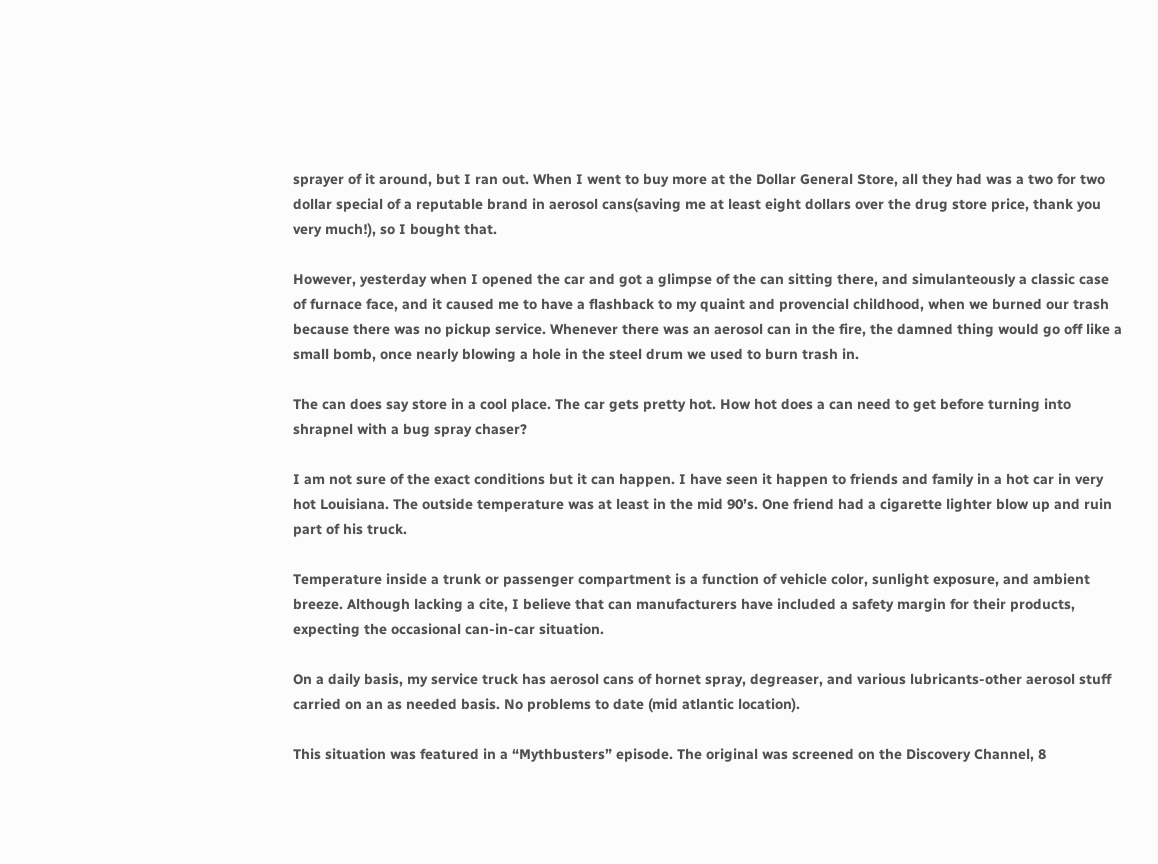sprayer of it around, but I ran out. When I went to buy more at the Dollar General Store, all they had was a two for two dollar special of a reputable brand in aerosol cans(saving me at least eight dollars over the drug store price, thank you very much!), so I bought that.

However, yesterday when I opened the car and got a glimpse of the can sitting there, and simulanteously a classic case of furnace face, and it caused me to have a flashback to my quaint and provencial childhood, when we burned our trash because there was no pickup service. Whenever there was an aerosol can in the fire, the damned thing would go off like a small bomb, once nearly blowing a hole in the steel drum we used to burn trash in.

The can does say store in a cool place. The car gets pretty hot. How hot does a can need to get before turning into shrapnel with a bug spray chaser?

I am not sure of the exact conditions but it can happen. I have seen it happen to friends and family in a hot car in very hot Louisiana. The outside temperature was at least in the mid 90’s. One friend had a cigarette lighter blow up and ruin part of his truck.

Temperature inside a trunk or passenger compartment is a function of vehicle color, sunlight exposure, and ambient breeze. Although lacking a cite, I believe that can manufacturers have included a safety margin for their products, expecting the occasional can-in-car situation.

On a daily basis, my service truck has aerosol cans of hornet spray, degreaser, and various lubricants-other aerosol stuff carried on an as needed basis. No problems to date (mid atlantic location).

This situation was featured in a “Mythbusters” episode. The original was screened on the Discovery Channel, 8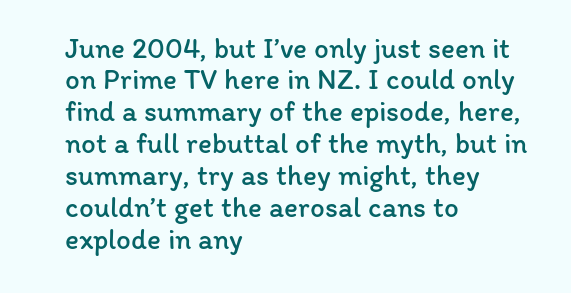June 2004, but I’ve only just seen it on Prime TV here in NZ. I could only find a summary of the episode, here, not a full rebuttal of the myth, but in summary, try as they might, they couldn’t get the aerosal cans to explode in any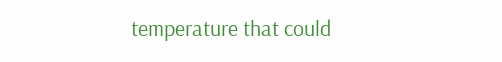temperature that could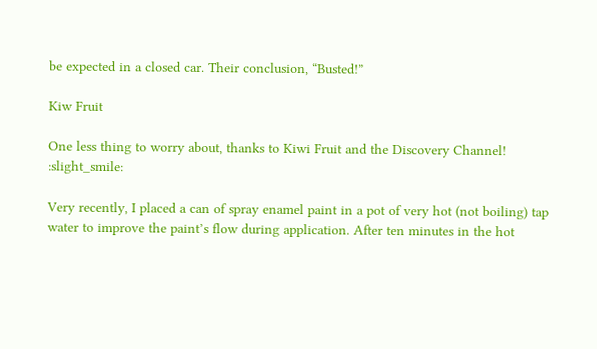be expected in a closed car. Their conclusion, “Busted!”

Kiw Fruit

One less thing to worry about, thanks to Kiwi Fruit and the Discovery Channel! :slight_smile:

Very recently, I placed a can of spray enamel paint in a pot of very hot (not boiling) tap water to improve the paint’s flow during application. After ten minutes in the hot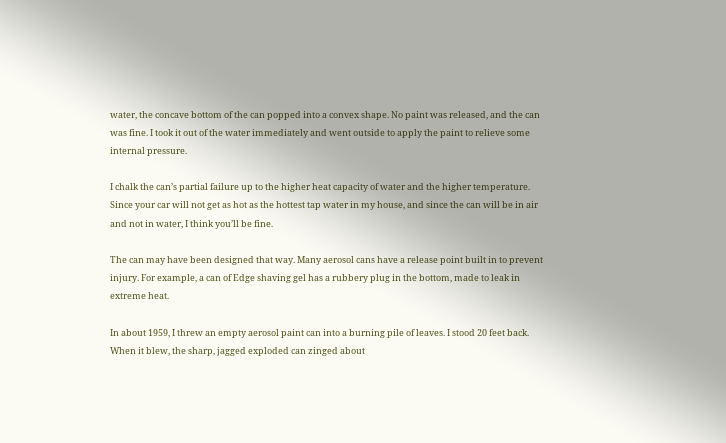water, the concave bottom of the can popped into a convex shape. No paint was released, and the can was fine. I took it out of the water immediately and went outside to apply the paint to relieve some internal pressure.

I chalk the can’s partial failure up to the higher heat capacity of water and the higher temperature. Since your car will not get as hot as the hottest tap water in my house, and since the can will be in air and not in water, I think you’ll be fine.

The can may have been designed that way. Many aerosol cans have a release point built in to prevent injury. For example, a can of Edge shaving gel has a rubbery plug in the bottom, made to leak in extreme heat.

In about 1959, I threw an empty aerosol paint can into a burning pile of leaves. I stood 20 feet back. When it blew, the sharp, jagged exploded can zinged about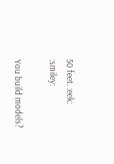50 feet. :eek: :smiley:

You build models?